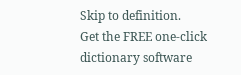Skip to definition.
Get the FREE one-click dictionary software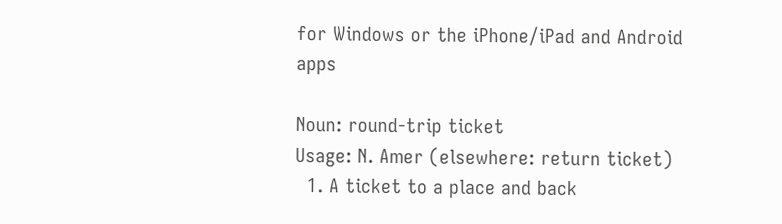for Windows or the iPhone/iPad and Android apps

Noun: round-trip ticket
Usage: N. Amer (elsewhere: return ticket)
  1. A ticket to a place and back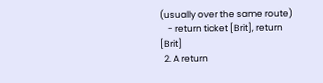(usually over the same route)
    - return ticket [Brit], return [Brit]
  2. A return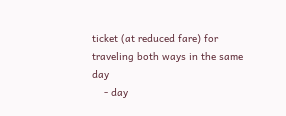ticket (at reduced fare) for traveling both ways in the same day
    - day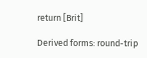return [Brit]

Derived forms: round-trip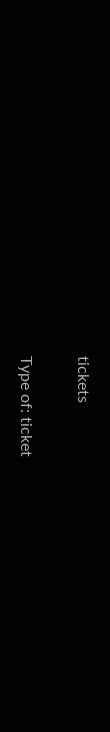tickets

Type of: ticket